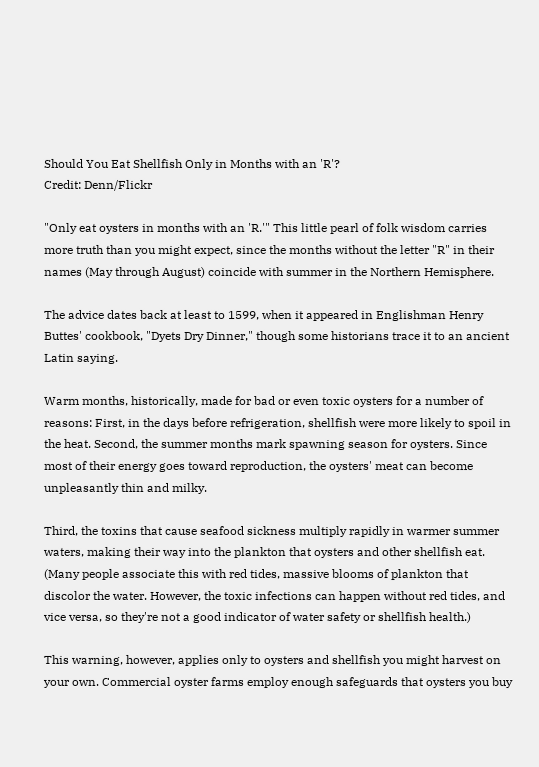Should You Eat Shellfish Only in Months with an 'R'?
Credit: Denn/Flickr

"Only eat oysters in months with an 'R.'" This little pearl of folk wisdom carries more truth than you might expect, since the months without the letter "R" in their names (May through August) coincide with summer in the Northern Hemisphere.

The advice dates back at least to 1599, when it appeared in Englishman Henry Buttes' cookbook, "Dyets Dry Dinner," though some historians trace it to an ancient Latin saying.

Warm months, historically, made for bad or even toxic oysters for a number of reasons: First, in the days before refrigeration, shellfish were more likely to spoil in the heat. Second, the summer months mark spawning season for oysters. Since most of their energy goes toward reproduction, the oysters' meat can become unpleasantly thin and milky.

Third, the toxins that cause seafood sickness multiply rapidly in warmer summer waters, making their way into the plankton that oysters and other shellfish eat. (Many people associate this with red tides, massive blooms of plankton that discolor the water. However, the toxic infections can happen without red tides, and vice versa, so they're not a good indicator of water safety or shellfish health.)

This warning, however, applies only to oysters and shellfish you might harvest on your own. Commercial oyster farms employ enough safeguards that oysters you buy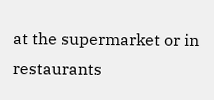at the supermarket or in restaurants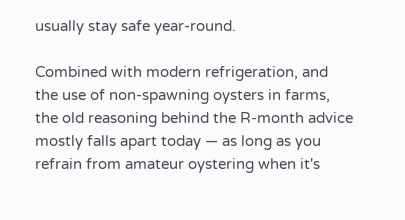usually stay safe year-round.

Combined with modern refrigeration, and the use of non-spawning oysters in farms, the old reasoning behind the R-month advice mostly falls apart today — as long as you refrain from amateur oystering when it's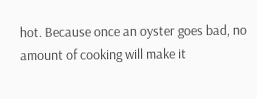hot. Because once an oyster goes bad, no amount of cooking will make it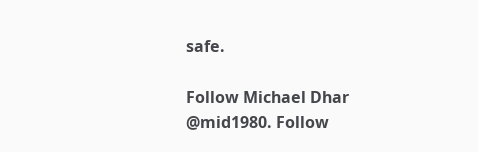safe.

Follow Michael Dhar @mid1980. Follow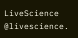LiveScience @livescience.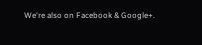We're also on Facebook & Google+.